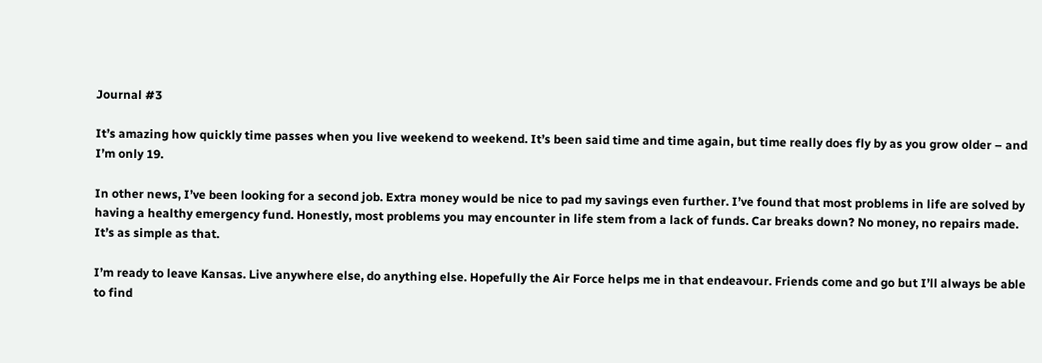Journal #3

It’s amazing how quickly time passes when you live weekend to weekend. It’s been said time and time again, but time really does fly by as you grow older – and I’m only 19.

In other news, I’ve been looking for a second job. Extra money would be nice to pad my savings even further. I’ve found that most problems in life are solved by having a healthy emergency fund. Honestly, most problems you may encounter in life stem from a lack of funds. Car breaks down? No money, no repairs made. It’s as simple as that.

I’m ready to leave Kansas. Live anywhere else, do anything else. Hopefully the Air Force helps me in that endeavour. Friends come and go but I’ll always be able to find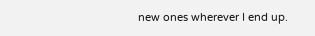new ones wherever I end up.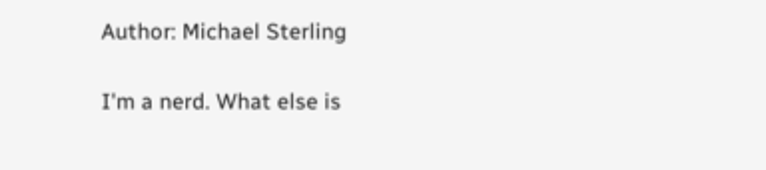Author: Michael Sterling

I'm a nerd. What else is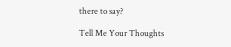there to say?

Tell Me Your Thoughts